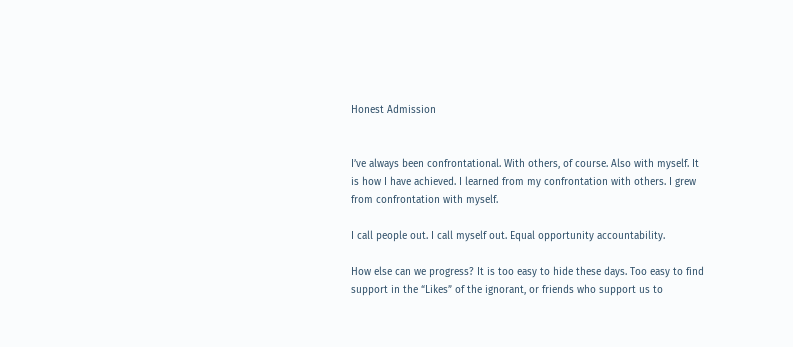Honest Admission


I’ve always been confrontational. With others, of course. Also with myself. It is how I have achieved. I learned from my confrontation with others. I grew from confrontation with myself.

I call people out. I call myself out. Equal opportunity accountability.

How else can we progress? It is too easy to hide these days. Too easy to find support in the “Likes” of the ignorant, or friends who support us to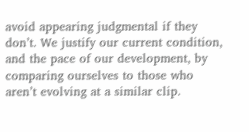avoid appearing judgmental if they don’t. We justify our current condition, and the pace of our development, by comparing ourselves to those who aren’t evolving at a similar clip.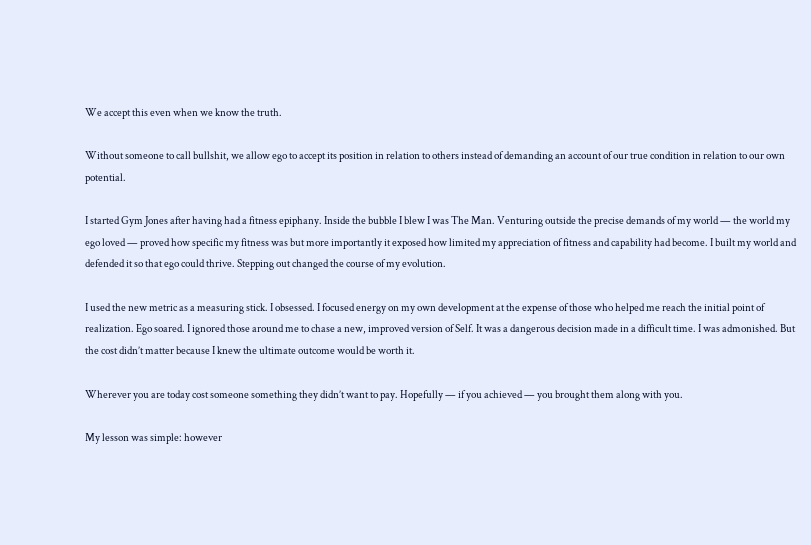We accept this even when we know the truth.

Without someone to call bullshit, we allow ego to accept its position in relation to others instead of demanding an account of our true condition in relation to our own potential.

I started Gym Jones after having had a fitness epiphany. Inside the bubble I blew I was The Man. Venturing outside the precise demands of my world — the world my ego loved — proved how specific my fitness was but more importantly it exposed how limited my appreciation of fitness and capability had become. I built my world and defended it so that ego could thrive. Stepping out changed the course of my evolution.

I used the new metric as a measuring stick. I obsessed. I focused energy on my own development at the expense of those who helped me reach the initial point of realization. Ego soared. I ignored those around me to chase a new, improved version of Self. It was a dangerous decision made in a difficult time. I was admonished. But the cost didn’t matter because I knew the ultimate outcome would be worth it.

Wherever you are today cost someone something they didn’t want to pay. Hopefully — if you achieved — you brought them along with you.

My lesson was simple: however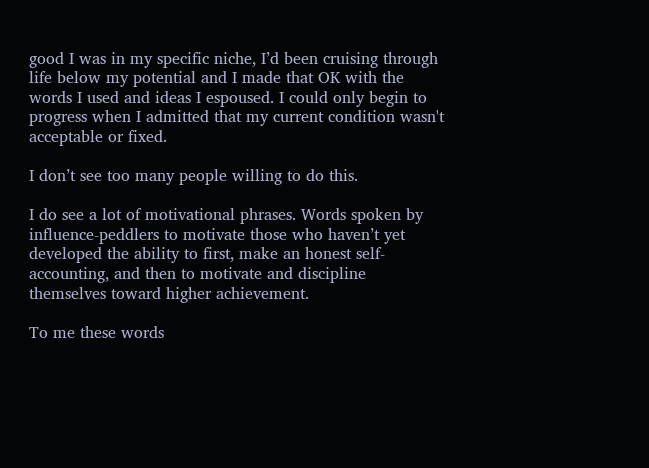good I was in my specific niche, I’d been cruising through life below my potential and I made that OK with the words I used and ideas I espoused. I could only begin to progress when I admitted that my current condition wasn't acceptable or fixed.

I don’t see too many people willing to do this.

I do see a lot of motivational phrases. Words spoken by influence-peddlers to motivate those who haven’t yet developed the ability to first, make an honest self-accounting, and then to motivate and discipline themselves toward higher achievement.

To me these words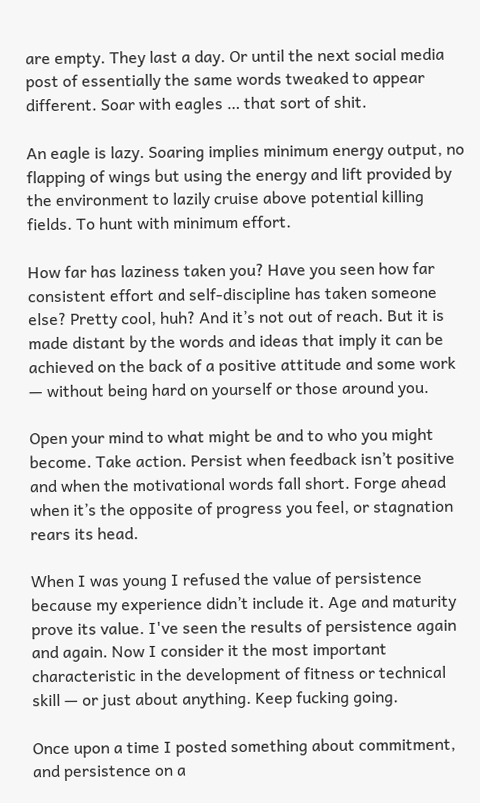are empty. They last a day. Or until the next social media post of essentially the same words tweaked to appear different. Soar with eagles … that sort of shit.

An eagle is lazy. Soaring implies minimum energy output, no flapping of wings but using the energy and lift provided by the environment to lazily cruise above potential killing fields. To hunt with minimum effort.

How far has laziness taken you? Have you seen how far consistent effort and self-discipline has taken someone else? Pretty cool, huh? And it’s not out of reach. But it is made distant by the words and ideas that imply it can be achieved on the back of a positive attitude and some work — without being hard on yourself or those around you.

Open your mind to what might be and to who you might become. Take action. Persist when feedback isn’t positive and when the motivational words fall short. Forge ahead when it’s the opposite of progress you feel, or stagnation rears its head.

When I was young I refused the value of persistence because my experience didn’t include it. Age and maturity prove its value. I've seen the results of persistence again and again. Now I consider it the most important characteristic in the development of fitness or technical skill — or just about anything. Keep fucking going.

Once upon a time I posted something about commitment, and persistence on a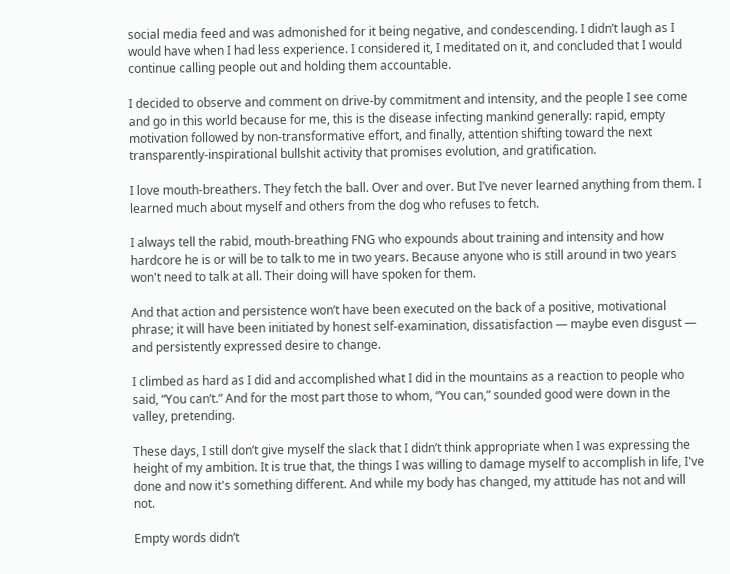social media feed and was admonished for it being negative, and condescending. I didn’t laugh as I would have when I had less experience. I considered it, I meditated on it, and concluded that I would continue calling people out and holding them accountable.

I decided to observe and comment on drive-by commitment and intensity, and the people I see come and go in this world because for me, this is the disease infecting mankind generally: rapid, empty motivation followed by non-transformative effort, and finally, attention shifting toward the next transparently-inspirational bullshit activity that promises evolution, and gratification.

I love mouth-breathers. They fetch the ball. Over and over. But I’ve never learned anything from them. I learned much about myself and others from the dog who refuses to fetch.

I always tell the rabid, mouth-breathing FNG who expounds about training and intensity and how hardcore he is or will be to talk to me in two years. Because anyone who is still around in two years won't need to talk at all. Their doing will have spoken for them.

And that action and persistence won’t have been executed on the back of a positive, motivational phrase; it will have been initiated by honest self-examination, dissatisfaction — maybe even disgust — and persistently expressed desire to change.

I climbed as hard as I did and accomplished what I did in the mountains as a reaction to people who said, “You can’t.” And for the most part those to whom, “You can,” sounded good were down in the valley, pretending.

These days, I still don’t give myself the slack that I didn’t think appropriate when I was expressing the height of my ambition. It is true that, the things I was willing to damage myself to accomplish in life, I've done and now it's something different. And while my body has changed, my attitude has not and will not.

Empty words didn’t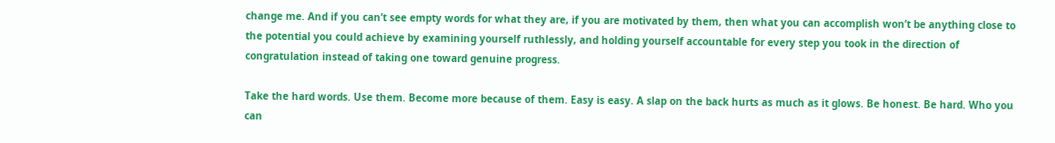change me. And if you can’t see empty words for what they are, if you are motivated by them, then what you can accomplish won’t be anything close to the potential you could achieve by examining yourself ruthlessly, and holding yourself accountable for every step you took in the direction of congratulation instead of taking one toward genuine progress.

Take the hard words. Use them. Become more because of them. Easy is easy. A slap on the back hurts as much as it glows. Be honest. Be hard. Who you can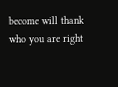become will thank who you are right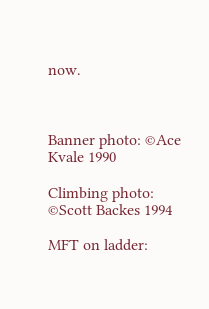now.



Banner photo: ©Ace Kvale 1990

Climbing photo: ©Scott Backes 1994

MFT on ladder: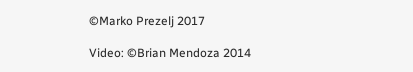©Marko Prezelj 2017

Video: ©Brian Mendoza 2014